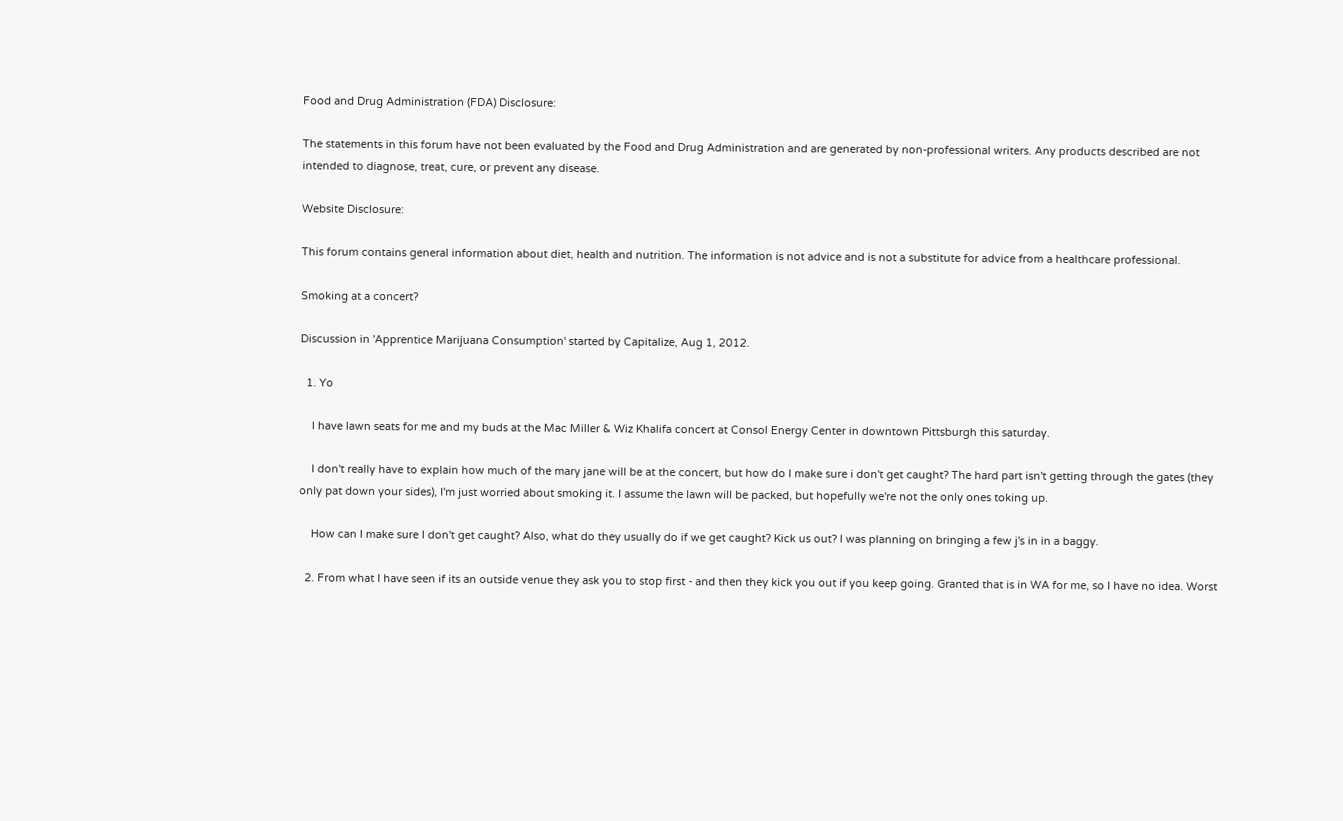Food and Drug Administration (FDA) Disclosure:

The statements in this forum have not been evaluated by the Food and Drug Administration and are generated by non-professional writers. Any products described are not intended to diagnose, treat, cure, or prevent any disease.

Website Disclosure:

This forum contains general information about diet, health and nutrition. The information is not advice and is not a substitute for advice from a healthcare professional.

Smoking at a concert?

Discussion in 'Apprentice Marijuana Consumption' started by Capitalize, Aug 1, 2012.

  1. Yo

    I have lawn seats for me and my buds at the Mac Miller & Wiz Khalifa concert at Consol Energy Center in downtown Pittsburgh this saturday.

    I don't really have to explain how much of the mary jane will be at the concert, but how do I make sure i don't get caught? The hard part isn't getting through the gates (they only pat down your sides), I'm just worried about smoking it. I assume the lawn will be packed, but hopefully we're not the only ones toking up.

    How can I make sure I don't get caught? Also, what do they usually do if we get caught? Kick us out? I was planning on bringing a few j's in in a baggy.

  2. From what I have seen if its an outside venue they ask you to stop first - and then they kick you out if you keep going. Granted that is in WA for me, so I have no idea. Worst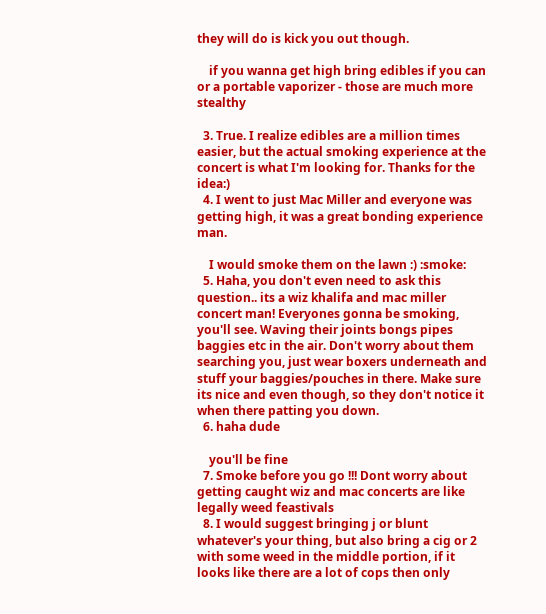they will do is kick you out though.

    if you wanna get high bring edibles if you can or a portable vaporizer - those are much more stealthy

  3. True. I realize edibles are a million times easier, but the actual smoking experience at the concert is what I'm looking for. Thanks for the idea:)
  4. I went to just Mac Miller and everyone was getting high, it was a great bonding experience man.

    I would smoke them on the lawn :) :smoke:
  5. Haha, you don't even need to ask this question.. its a wiz khalifa and mac miller concert man! Everyones gonna be smoking, you'll see. Waving their joints bongs pipes baggies etc in the air. Don't worry about them searching you, just wear boxers underneath and stuff your baggies/pouches in there. Make sure its nice and even though, so they don't notice it when there patting you down.
  6. haha dude

    you'll be fine
  7. Smoke before you go !!! Dont worry about getting caught wiz and mac concerts are like legally weed feastivals
  8. I would suggest bringing j or blunt whatever's your thing, but also bring a cig or 2 with some weed in the middle portion, if it looks like there are a lot of cops then only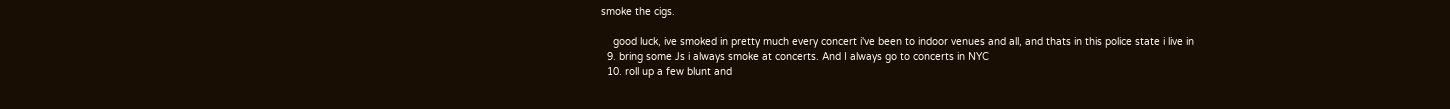smoke the cigs.

    good luck, ive smoked in pretty much every concert i've been to indoor venues and all, and thats in this police state i live in
  9. bring some Js i always smoke at concerts. And I always go to concerts in NYC
  10. roll up a few blunt and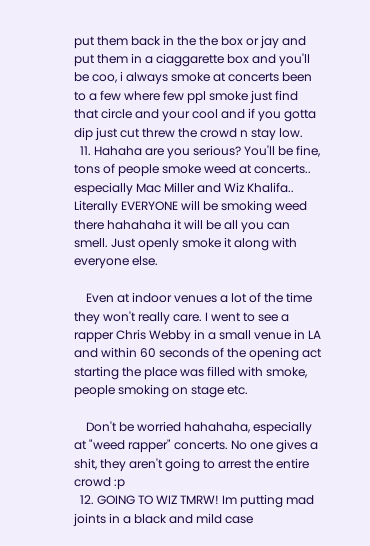put them back in the the box or jay and put them in a ciaggarette box and you'll be coo, i always smoke at concerts been to a few where few ppl smoke just find that circle and your cool and if you gotta dip just cut threw the crowd n stay low.
  11. Hahaha are you serious? You'll be fine, tons of people smoke weed at concerts.. especially Mac Miller and Wiz Khalifa.. Literally EVERYONE will be smoking weed there hahahaha it will be all you can smell. Just openly smoke it along with everyone else.

    Even at indoor venues a lot of the time they won't really care. I went to see a rapper Chris Webby in a small venue in LA and within 60 seconds of the opening act starting the place was filled with smoke, people smoking on stage etc.

    Don't be worried hahahaha, especially at "weed rapper" concerts. No one gives a shit, they aren't going to arrest the entire crowd :p
  12. GOING TO WIZ TMRW! Im putting mad joints in a black and mild case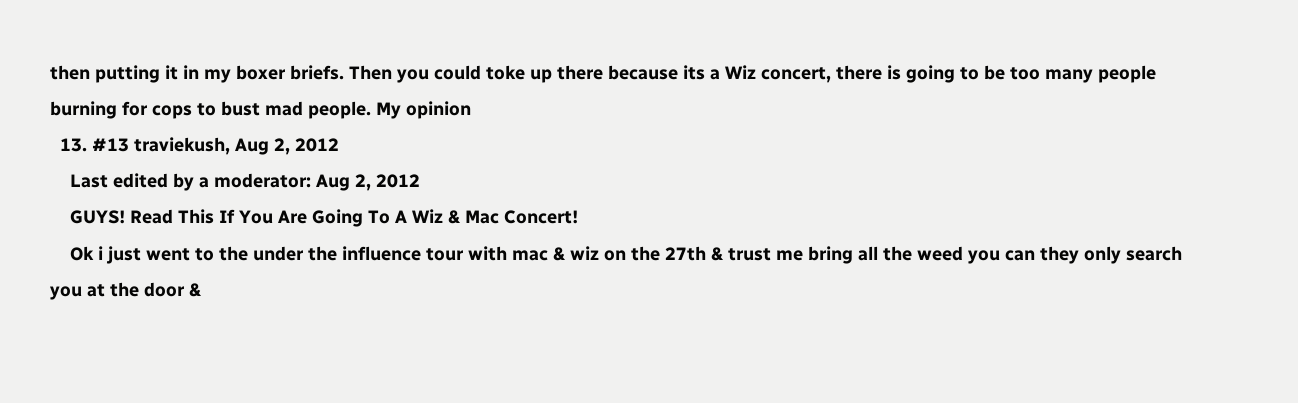then putting it in my boxer briefs. Then you could toke up there because its a Wiz concert, there is going to be too many people burning for cops to bust mad people. My opinion
  13. #13 traviekush, Aug 2, 2012
    Last edited by a moderator: Aug 2, 2012
    GUYS! Read This If You Are Going To A Wiz & Mac Concert!
    Ok i just went to the under the influence tour with mac & wiz on the 27th & trust me bring all the weed you can they only search you at the door &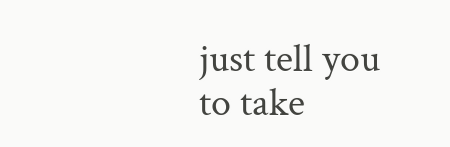just tell you to take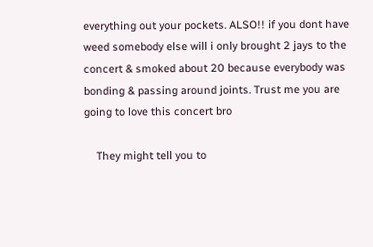everything out your pockets. ALSO!! if you dont have weed somebody else will i only brought 2 jays to the concert & smoked about 20 because everybody was bonding & passing around joints. Trust me you are going to love this concert bro

    They might tell you to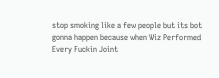stop smoking like a few people but its bot gonna happen because when Wiz Performed Every Fuckin Joint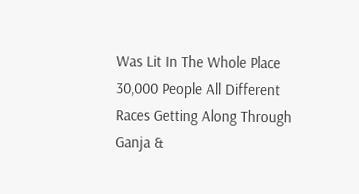Was Lit In The Whole Place 30,000 People All Different Races Getting Along Through Ganja &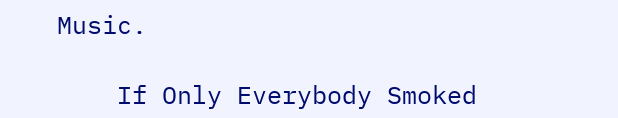Music.

    If Only Everybody Smoked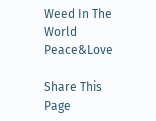Weed In The World Peace&Love

Share This Page